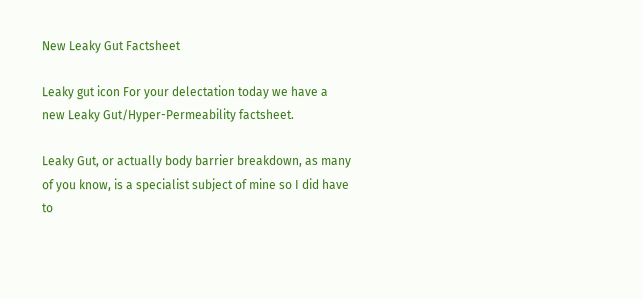New Leaky Gut Factsheet

Leaky gut icon For your delectation today we have a new Leaky Gut/Hyper-Permeability factsheet.

Leaky Gut, or actually body barrier breakdown, as many of you know, is a specialist subject of mine so I did have to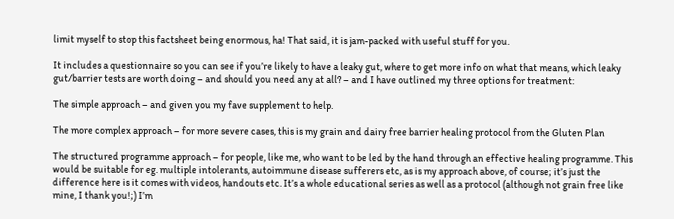limit myself to stop this factsheet being enormous, ha! That said, it is jam-packed with useful stuff for you.

It includes a questionnaire so you can see if you’re likely to have a leaky gut, where to get more info on what that means, which leaky gut/barrier tests are worth doing – and should you need any at all? – and I have outlined my three options for treatment:

The simple approach – and given you my fave supplement to help.

The more complex approach – for more severe cases, this is my grain and dairy free barrier healing protocol from the Gluten Plan

The structured programme approach – for people, like me, who want to be led by the hand through an effective healing programme. This would be suitable for eg. multiple intolerants, autoimmune disease sufferers etc, as is my approach above, of course; it’s just the difference here is it comes with videos, handouts etc. It’s a whole educational series as well as a protocol (although not grain free like mine, I thank you!;) I’m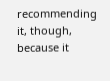recommending it, though, because it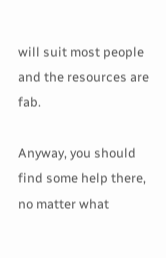will suit most people and the resources are fab.

Anyway, you should find some help there, no matter what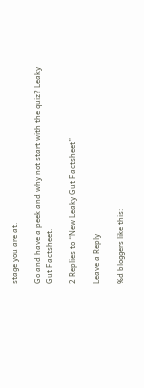stage you are at.

Go and have a peek and why not start with the quiz? Leaky Gut Factsheet.

2 Replies to “New Leaky Gut Factsheet”

Leave a Reply

%d bloggers like this: